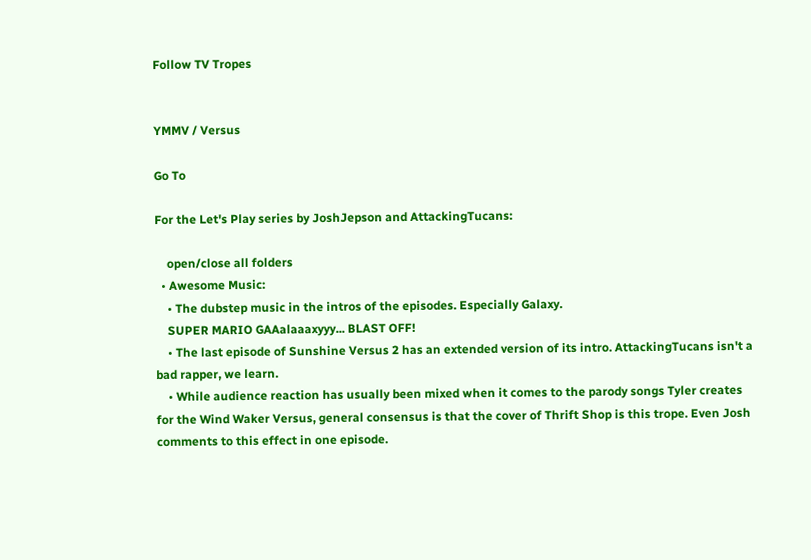Follow TV Tropes


YMMV / Versus

Go To

For the Let's Play series by JoshJepson and AttackingTucans:

    open/close all folders
  • Awesome Music:
    • The dubstep music in the intros of the episodes. Especially Galaxy.
    SUPER MARIO GAAalaaaxyyy... BLAST OFF!
    • The last episode of Sunshine Versus 2 has an extended version of its intro. AttackingTucans isn't a bad rapper, we learn.
    • While audience reaction has usually been mixed when it comes to the parody songs Tyler creates for the Wind Waker Versus, general consensus is that the cover of Thrift Shop is this trope. Even Josh comments to this effect in one episode.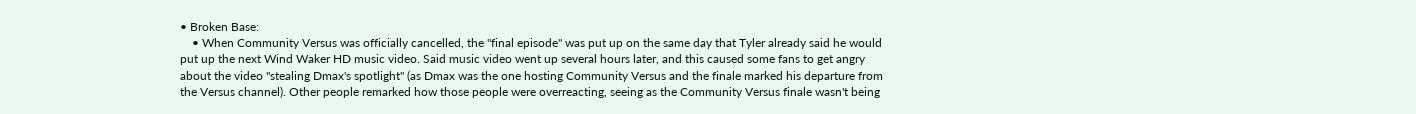• Broken Base:
    • When Community Versus was officially cancelled, the "final episode" was put up on the same day that Tyler already said he would put up the next Wind Waker HD music video. Said music video went up several hours later, and this caused some fans to get angry about the video "stealing Dmax's spotlight" (as Dmax was the one hosting Community Versus and the finale marked his departure from the Versus channel). Other people remarked how those people were overreacting, seeing as the Community Versus finale wasn't being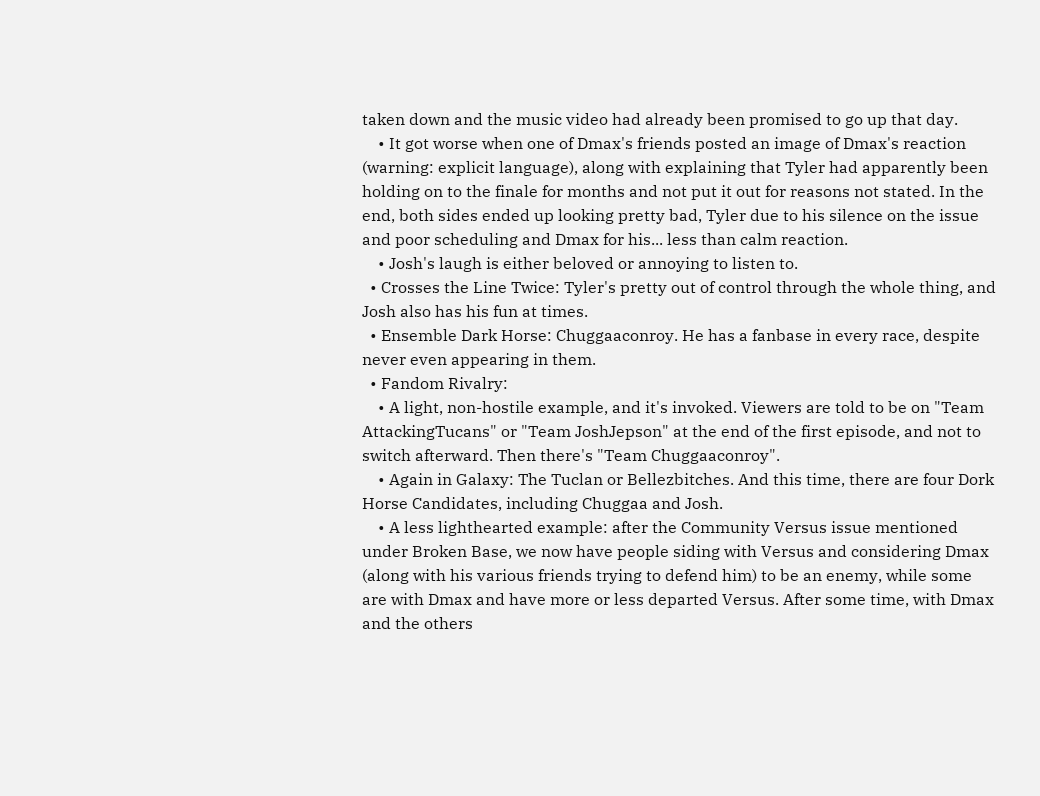taken down and the music video had already been promised to go up that day.
    • It got worse when one of Dmax's friends posted an image of Dmax's reaction (warning: explicit language), along with explaining that Tyler had apparently been holding on to the finale for months and not put it out for reasons not stated. In the end, both sides ended up looking pretty bad, Tyler due to his silence on the issue and poor scheduling and Dmax for his... less than calm reaction.
    • Josh's laugh is either beloved or annoying to listen to.
  • Crosses the Line Twice: Tyler's pretty out of control through the whole thing, and Josh also has his fun at times.
  • Ensemble Dark Horse: Chuggaaconroy. He has a fanbase in every race, despite never even appearing in them.
  • Fandom Rivalry:
    • A light, non-hostile example, and it's invoked. Viewers are told to be on "Team AttackingTucans" or "Team JoshJepson" at the end of the first episode, and not to switch afterward. Then there's "Team Chuggaaconroy".
    • Again in Galaxy: The Tuclan or Bellezbitches. And this time, there are four Dork Horse Candidates, including Chuggaa and Josh.
    • A less lighthearted example: after the Community Versus issue mentioned under Broken Base, we now have people siding with Versus and considering Dmax (along with his various friends trying to defend him) to be an enemy, while some are with Dmax and have more or less departed Versus. After some time, with Dmax and the others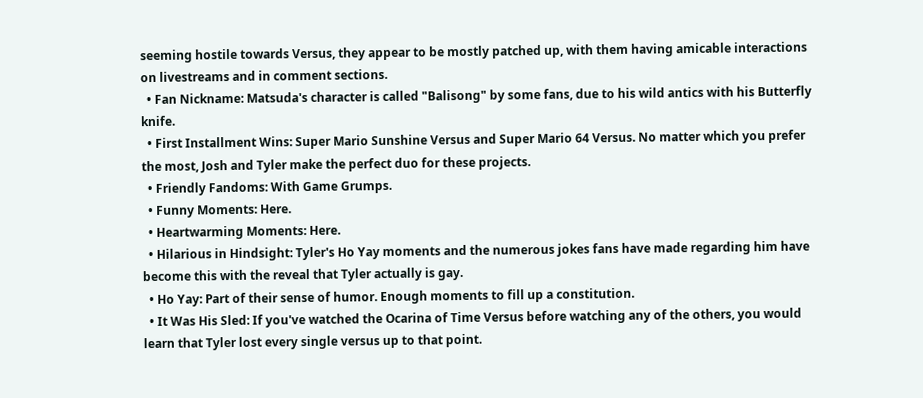seeming hostile towards Versus, they appear to be mostly patched up, with them having amicable interactions on livestreams and in comment sections.
  • Fan Nickname: Matsuda's character is called "Balisong" by some fans, due to his wild antics with his Butterfly knife.
  • First Installment Wins: Super Mario Sunshine Versus and Super Mario 64 Versus. No matter which you prefer the most, Josh and Tyler make the perfect duo for these projects.
  • Friendly Fandoms: With Game Grumps.
  • Funny Moments: Here.
  • Heartwarming Moments: Here.
  • Hilarious in Hindsight: Tyler's Ho Yay moments and the numerous jokes fans have made regarding him have become this with the reveal that Tyler actually is gay.
  • Ho Yay: Part of their sense of humor. Enough moments to fill up a constitution.
  • It Was His Sled: If you've watched the Ocarina of Time Versus before watching any of the others, you would learn that Tyler lost every single versus up to that point.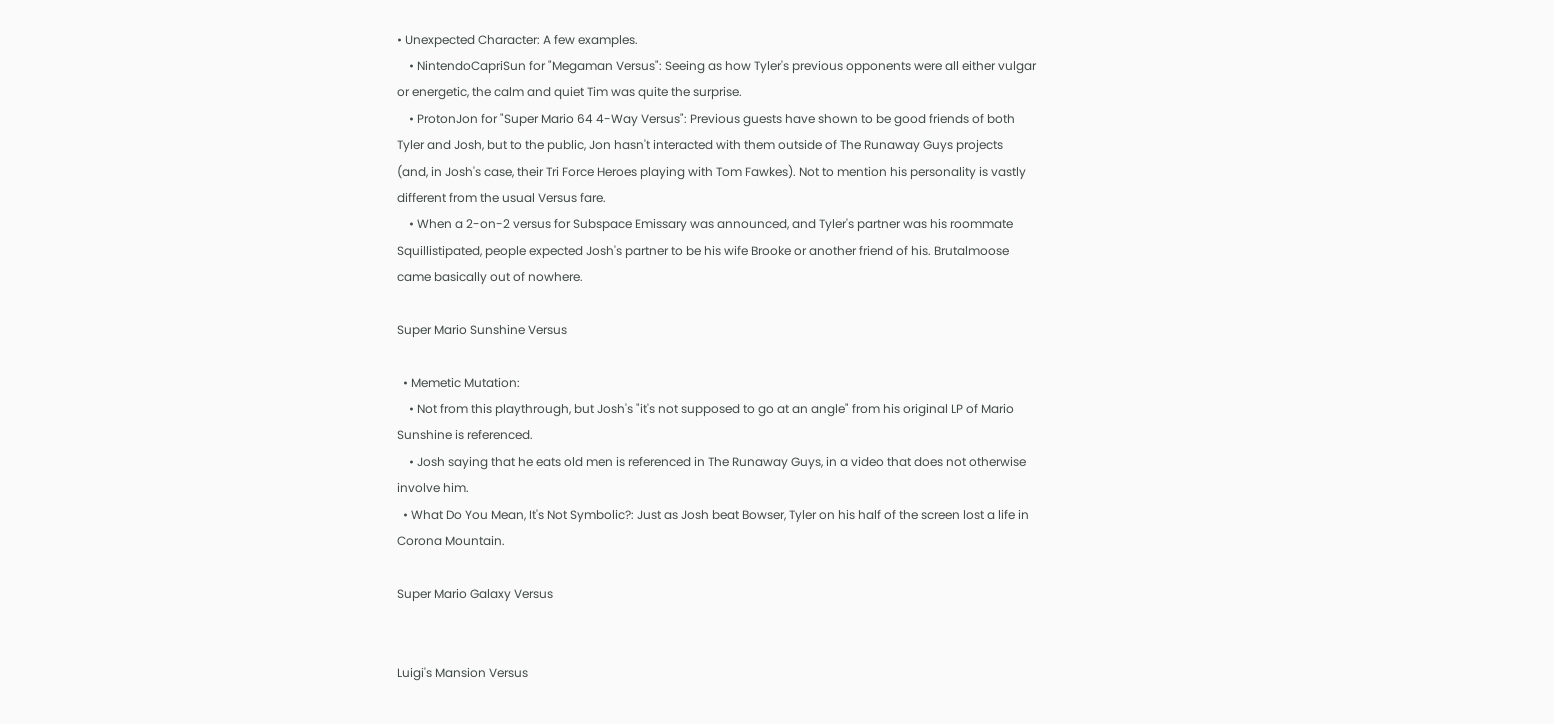• Unexpected Character: A few examples.
    • NintendoCapriSun for "Megaman Versus": Seeing as how Tyler's previous opponents were all either vulgar or energetic, the calm and quiet Tim was quite the surprise.
    • ProtonJon for "Super Mario 64 4-Way Versus": Previous guests have shown to be good friends of both Tyler and Josh, but to the public, Jon hasn't interacted with them outside of The Runaway Guys projects (and, in Josh's case, their Tri Force Heroes playing with Tom Fawkes). Not to mention his personality is vastly different from the usual Versus fare.
    • When a 2-on-2 versus for Subspace Emissary was announced, and Tyler's partner was his roommate Squillistipated, people expected Josh's partner to be his wife Brooke or another friend of his. Brutalmoose came basically out of nowhere.

Super Mario Sunshine Versus

  • Memetic Mutation:
    • Not from this playthrough, but Josh's "it's not supposed to go at an angle" from his original LP of Mario Sunshine is referenced.
    • Josh saying that he eats old men is referenced in The Runaway Guys, in a video that does not otherwise involve him.
  • What Do You Mean, It's Not Symbolic?: Just as Josh beat Bowser, Tyler on his half of the screen lost a life in Corona Mountain.

Super Mario Galaxy Versus


Luigi's Mansion Versus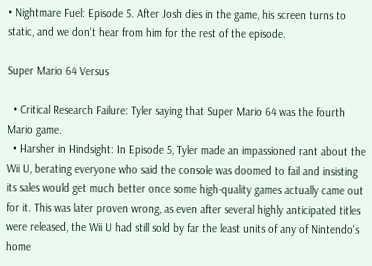• Nightmare Fuel: Episode 5. After Josh dies in the game, his screen turns to static, and we don't hear from him for the rest of the episode.

Super Mario 64 Versus

  • Critical Research Failure: Tyler saying that Super Mario 64 was the fourth Mario game.
  • Harsher in Hindsight: In Episode 5, Tyler made an impassioned rant about the Wii U, berating everyone who said the console was doomed to fail and insisting its sales would get much better once some high-quality games actually came out for it. This was later proven wrong, as even after several highly anticipated titles were released, the Wii U had still sold by far the least units of any of Nintendo's home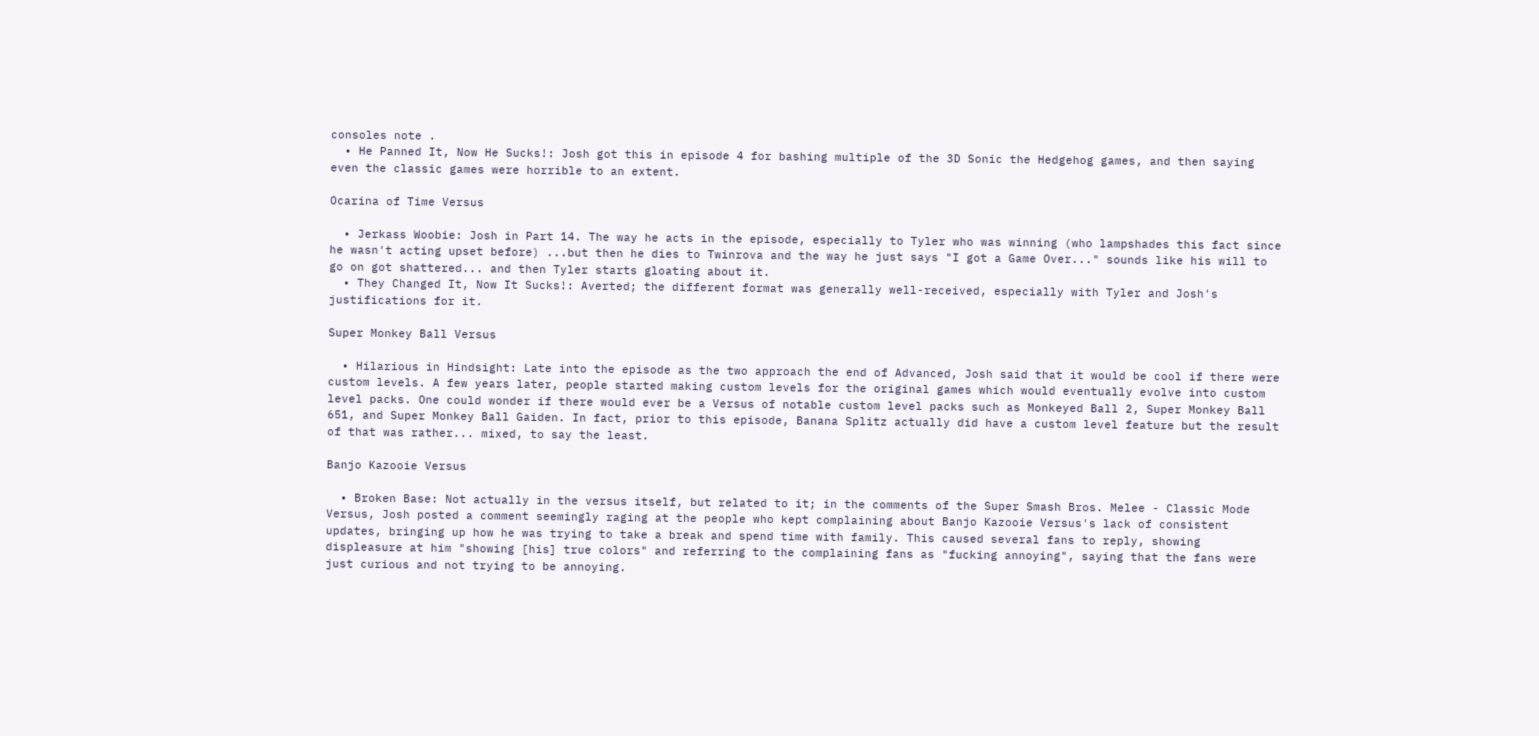consoles note .
  • He Panned It, Now He Sucks!: Josh got this in episode 4 for bashing multiple of the 3D Sonic the Hedgehog games, and then saying even the classic games were horrible to an extent.

Ocarina of Time Versus

  • Jerkass Woobie: Josh in Part 14. The way he acts in the episode, especially to Tyler who was winning (who lampshades this fact since he wasn't acting upset before) ...but then he dies to Twinrova and the way he just says "I got a Game Over..." sounds like his will to go on got shattered... and then Tyler starts gloating about it.
  • They Changed It, Now It Sucks!: Averted; the different format was generally well-received, especially with Tyler and Josh's justifications for it.

Super Monkey Ball Versus

  • Hilarious in Hindsight: Late into the episode as the two approach the end of Advanced, Josh said that it would be cool if there were custom levels. A few years later, people started making custom levels for the original games which would eventually evolve into custom level packs. One could wonder if there would ever be a Versus of notable custom level packs such as Monkeyed Ball 2, Super Monkey Ball 651, and Super Monkey Ball Gaiden. In fact, prior to this episode, Banana Splitz actually did have a custom level feature but the result of that was rather... mixed, to say the least.

Banjo Kazooie Versus

  • Broken Base: Not actually in the versus itself, but related to it; in the comments of the Super Smash Bros. Melee - Classic Mode Versus, Josh posted a comment seemingly raging at the people who kept complaining about Banjo Kazooie Versus's lack of consistent updates, bringing up how he was trying to take a break and spend time with family. This caused several fans to reply, showing displeasure at him "showing [his] true colors" and referring to the complaining fans as "fucking annoying", saying that the fans were just curious and not trying to be annoying.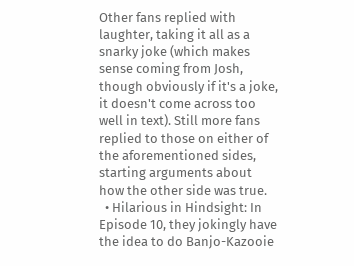Other fans replied with laughter, taking it all as a snarky joke (which makes sense coming from Josh, though obviously if it's a joke, it doesn't come across too well in text). Still more fans replied to those on either of the aforementioned sides, starting arguments about how the other side was true.
  • Hilarious in Hindsight: In Episode 10, they jokingly have the idea to do Banjo-Kazooie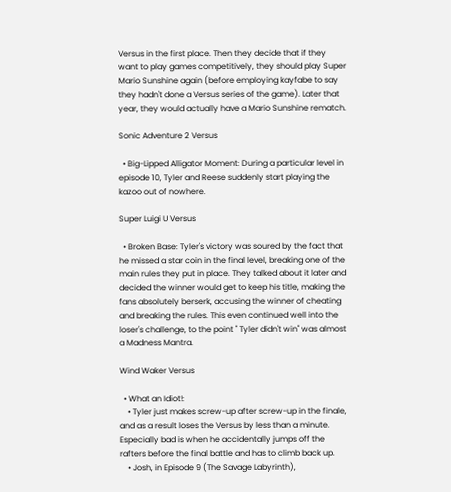Versus in the first place. Then they decide that if they want to play games competitively, they should play Super Mario Sunshine again (before employing kayfabe to say they hadn't done a Versus series of the game). Later that year, they would actually have a Mario Sunshine rematch.

Sonic Adventure 2 Versus

  • Big-Lipped Alligator Moment: During a particular level in episode 10, Tyler and Reese suddenly start playing the kazoo out of nowhere.

Super Luigi U Versus

  • Broken Base: Tyler's victory was soured by the fact that he missed a star coin in the final level, breaking one of the main rules they put in place. They talked about it later and decided the winner would get to keep his title, making the fans absolutely berserk, accusing the winner of cheating and breaking the rules. This even continued well into the loser's challenge, to the point " Tyler didn't win" was almost a Madness Mantra.

Wind Waker Versus

  • What an Idiot!:
    • Tyler just makes screw-up after screw-up in the finale, and as a result loses the Versus by less than a minute. Especially bad is when he accidentally jumps off the rafters before the final battle and has to climb back up.
    • Josh, in Episode 9 (The Savage Labyrinth),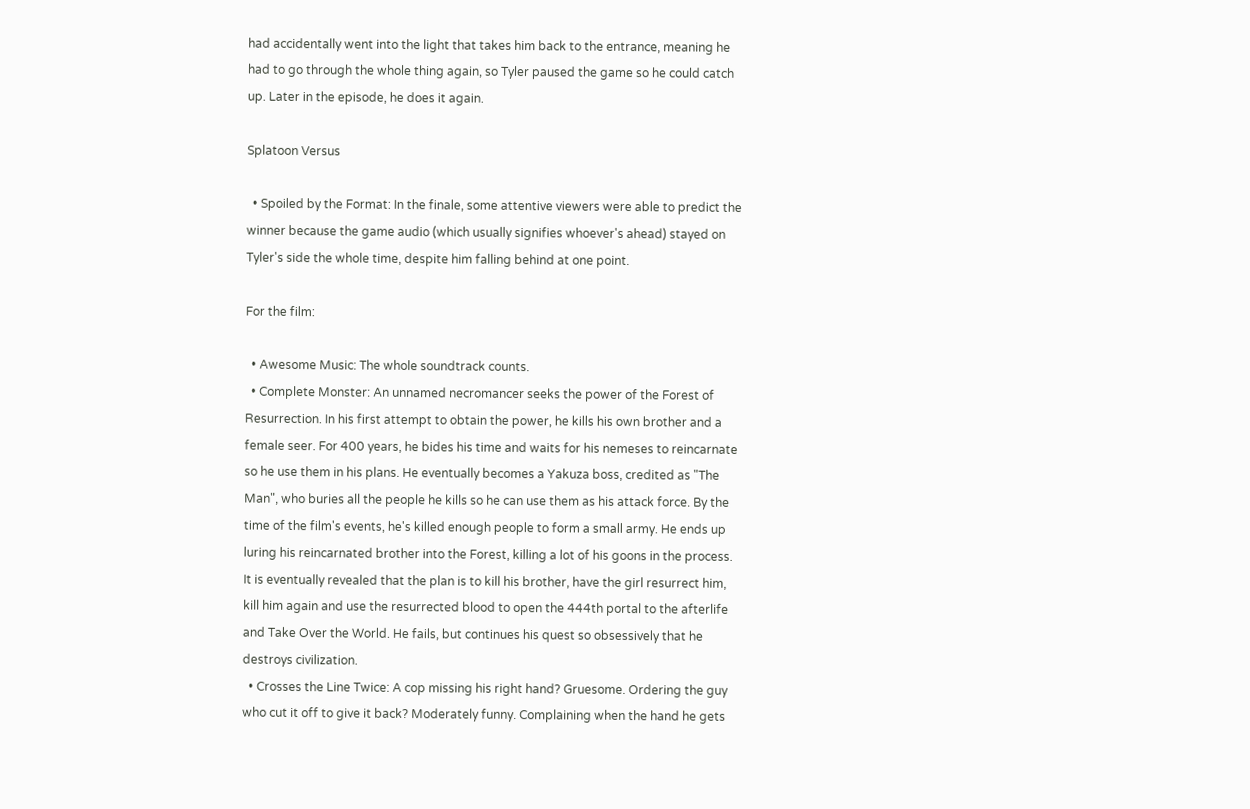had accidentally went into the light that takes him back to the entrance, meaning he had to go through the whole thing again, so Tyler paused the game so he could catch up. Later in the episode, he does it again.

Splatoon Versus

  • Spoiled by the Format: In the finale, some attentive viewers were able to predict the winner because the game audio (which usually signifies whoever's ahead) stayed on Tyler's side the whole time, despite him falling behind at one point.

For the film:

  • Awesome Music: The whole soundtrack counts.
  • Complete Monster: An unnamed necromancer seeks the power of the Forest of Resurrection. In his first attempt to obtain the power, he kills his own brother and a female seer. For 400 years, he bides his time and waits for his nemeses to reincarnate so he use them in his plans. He eventually becomes a Yakuza boss, credited as "The Man", who buries all the people he kills so he can use them as his attack force. By the time of the film's events, he's killed enough people to form a small army. He ends up luring his reincarnated brother into the Forest, killing a lot of his goons in the process. It is eventually revealed that the plan is to kill his brother, have the girl resurrect him, kill him again and use the resurrected blood to open the 444th portal to the afterlife and Take Over the World. He fails, but continues his quest so obsessively that he destroys civilization.
  • Crosses the Line Twice: A cop missing his right hand? Gruesome. Ordering the guy who cut it off to give it back? Moderately funny. Complaining when the hand he gets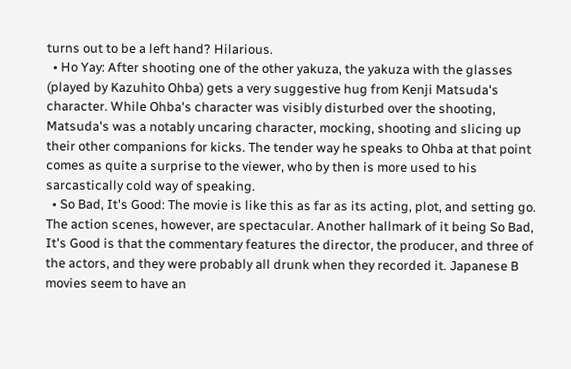turns out to be a left hand? Hilarious.
  • Ho Yay: After shooting one of the other yakuza, the yakuza with the glasses (played by Kazuhito Ohba) gets a very suggestive hug from Kenji Matsuda's character. While Ohba's character was visibly disturbed over the shooting, Matsuda's was a notably uncaring character, mocking, shooting and slicing up their other companions for kicks. The tender way he speaks to Ohba at that point comes as quite a surprise to the viewer, who by then is more used to his sarcastically cold way of speaking.
  • So Bad, It's Good: The movie is like this as far as its acting, plot, and setting go. The action scenes, however, are spectacular. Another hallmark of it being So Bad, It's Good is that the commentary features the director, the producer, and three of the actors, and they were probably all drunk when they recorded it. Japanese B movies seem to have an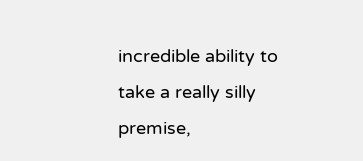incredible ability to take a really silly premise,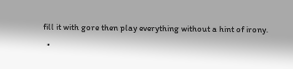fill it with gore then play everything without a hint of irony.
  •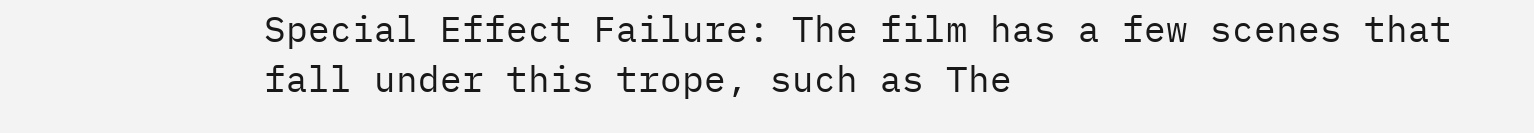Special Effect Failure: The film has a few scenes that fall under this trope, such as The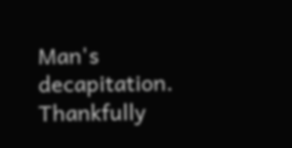Man's decapitation. Thankfully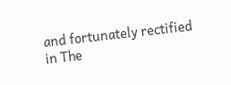and fortunately rectified in The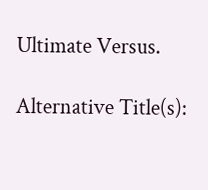Ultimate Versus.

Alternative Title(s):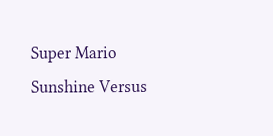Super Mario Sunshine Versus